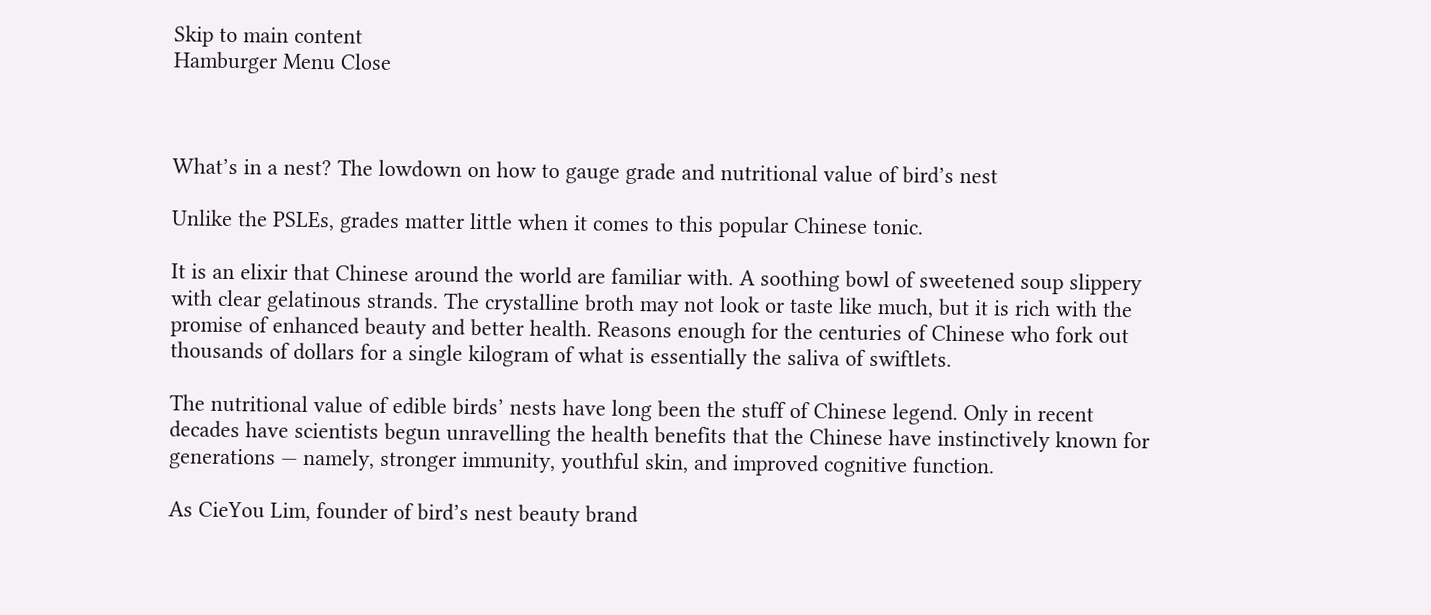Skip to main content
Hamburger Menu Close



What’s in a nest? The lowdown on how to gauge grade and nutritional value of bird’s nest

Unlike the PSLEs, grades matter little when it comes to this popular Chinese tonic.

It is an elixir that Chinese around the world are familiar with. A soothing bowl of sweetened soup slippery with clear gelatinous strands. The crystalline broth may not look or taste like much, but it is rich with the promise of enhanced beauty and better health. Reasons enough for the centuries of Chinese who fork out thousands of dollars for a single kilogram of what is essentially the saliva of swiftlets.

The nutritional value of edible birds’ nests have long been the stuff of Chinese legend. Only in recent decades have scientists begun unravelling the health benefits that the Chinese have instinctively known for generations — namely, stronger immunity, youthful skin, and improved cognitive function.

As CieYou Lim, founder of bird’s nest beauty brand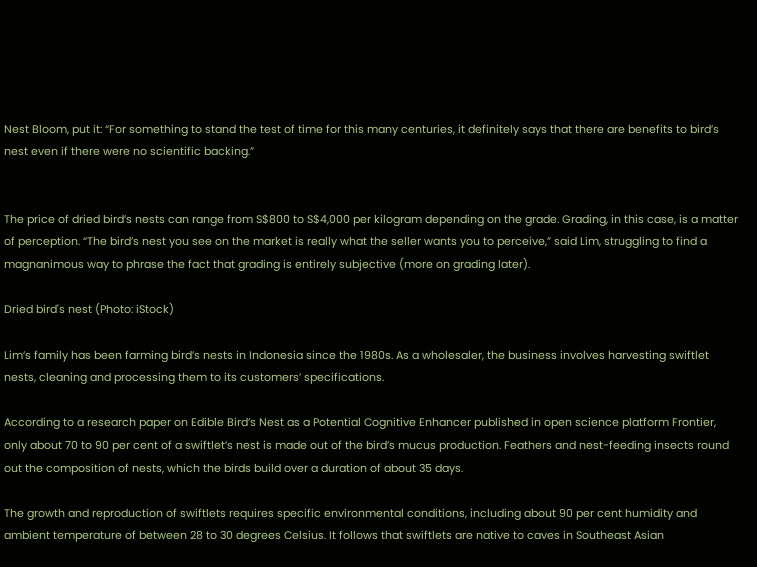Nest Bloom, put it: “For something to stand the test of time for this many centuries, it definitely says that there are benefits to bird’s nest even if there were no scientific backing.”


The price of dried bird’s nests can range from S$800 to S$4,000 per kilogram depending on the grade. Grading, in this case, is a matter of perception. “The bird’s nest you see on the market is really what the seller wants you to perceive,” said Lim, struggling to find a magnanimous way to phrase the fact that grading is entirely subjective (more on grading later).

Dried bird's nest (Photo: iStock)

Lim’s family has been farming bird’s nests in Indonesia since the 1980s. As a wholesaler, the business involves harvesting swiftlet nests, cleaning and processing them to its customers’ specifications.

According to a research paper on Edible Bird’s Nest as a Potential Cognitive Enhancer published in open science platform Frontier, only about 70 to 90 per cent of a swiftlet’s nest is made out of the bird’s mucus production. Feathers and nest-feeding insects round out the composition of nests, which the birds build over a duration of about 35 days.

The growth and reproduction of swiftlets requires specific environmental conditions, including about 90 per cent humidity and ambient temperature of between 28 to 30 degrees Celsius. It follows that swiftlets are native to caves in Southeast Asian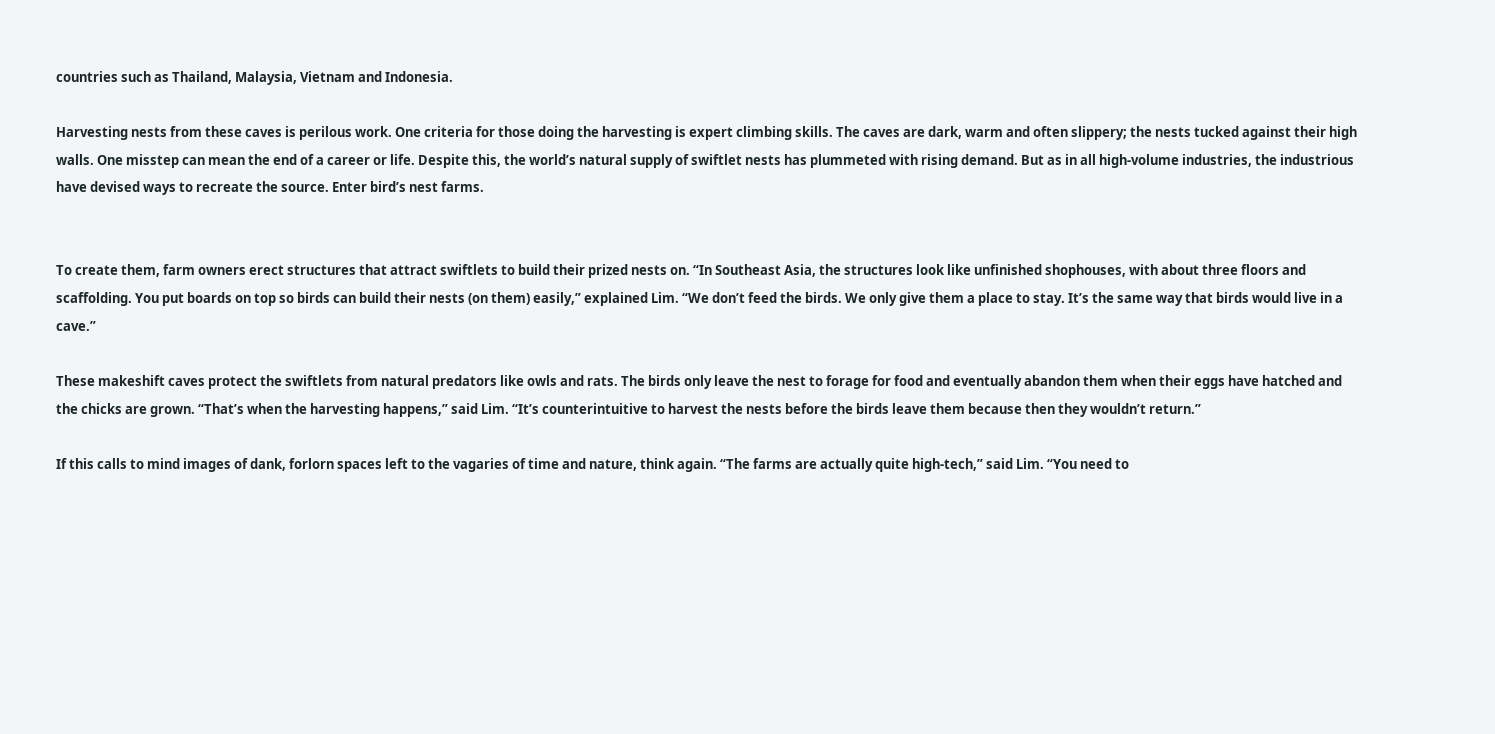countries such as Thailand, Malaysia, Vietnam and Indonesia.

Harvesting nests from these caves is perilous work. One criteria for those doing the harvesting is expert climbing skills. The caves are dark, warm and often slippery; the nests tucked against their high walls. One misstep can mean the end of a career or life. Despite this, the world’s natural supply of swiftlet nests has plummeted with rising demand. But as in all high-volume industries, the industrious have devised ways to recreate the source. Enter bird’s nest farms.


To create them, farm owners erect structures that attract swiftlets to build their prized nests on. “In Southeast Asia, the structures look like unfinished shophouses, with about three floors and scaffolding. You put boards on top so birds can build their nests (on them) easily,” explained Lim. “We don’t feed the birds. We only give them a place to stay. It’s the same way that birds would live in a cave.”

These makeshift caves protect the swiftlets from natural predators like owls and rats. The birds only leave the nest to forage for food and eventually abandon them when their eggs have hatched and the chicks are grown. “That’s when the harvesting happens,” said Lim. “It’s counterintuitive to harvest the nests before the birds leave them because then they wouldn’t return.”

If this calls to mind images of dank, forlorn spaces left to the vagaries of time and nature, think again. “The farms are actually quite high-tech,” said Lim. “You need to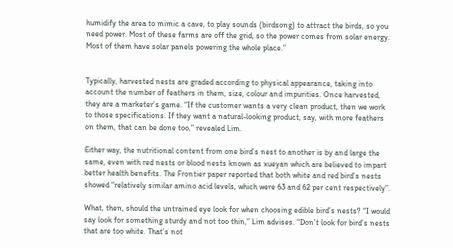humidify the area to mimic a cave, to play sounds (birdsong) to attract the birds, so you need power. Most of these farms are off the grid, so the power comes from solar energy. Most of them have solar panels powering the whole place.”


Typically, harvested nests are graded according to physical appearance, taking into account the number of feathers in them, size, colour and impurities. Once harvested, they are a marketer’s game. “If the customer wants a very clean product, then we work to those specifications. If they want a natural-looking product, say, with more feathers on them, that can be done too,” revealed Lim.

Either way, the nutritional content from one bird’s nest to another is by and large the same, even with red nests or blood nests known as xueyan which are believed to impart better health benefits. The Frontier paper reported that both white and red bird’s nests showed “relatively similar amino acid levels, which were 63 and 62 per cent respectively”.

What, then, should the untrained eye look for when choosing edible bird’s nests? “I would say look for something sturdy and not too thin,” Lim advises. “Don’t look for bird’s nests that are too white. That’s not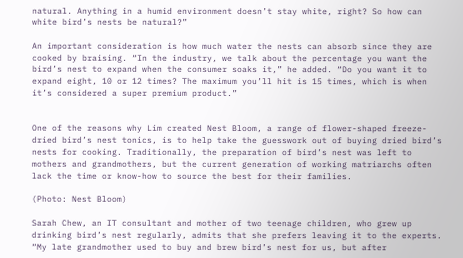natural. Anything in a humid environment doesn’t stay white, right? So how can white bird’s nests be natural?”

An important consideration is how much water the nests can absorb since they are cooked by braising. “In the industry, we talk about the percentage you want the bird’s nest to expand when the consumer soaks it,” he added. “Do you want it to expand eight, 10 or 12 times? The maximum you’ll hit is 15 times, which is when it’s considered a super premium product.”


One of the reasons why Lim created Nest Bloom, a range of flower-shaped freeze-dried bird’s nest tonics, is to help take the guesswork out of buying dried bird’s nests for cooking. Traditionally, the preparation of bird’s nest was left to mothers and grandmothers, but the current generation of working matriarchs often lack the time or know-how to source the best for their families.

(Photo: Nest Bloom)

Sarah Chew, an IT consultant and mother of two teenage children, who grew up drinking bird’s nest regularly, admits that she prefers leaving it to the experts. “My late grandmother used to buy and brew bird’s nest for us, but after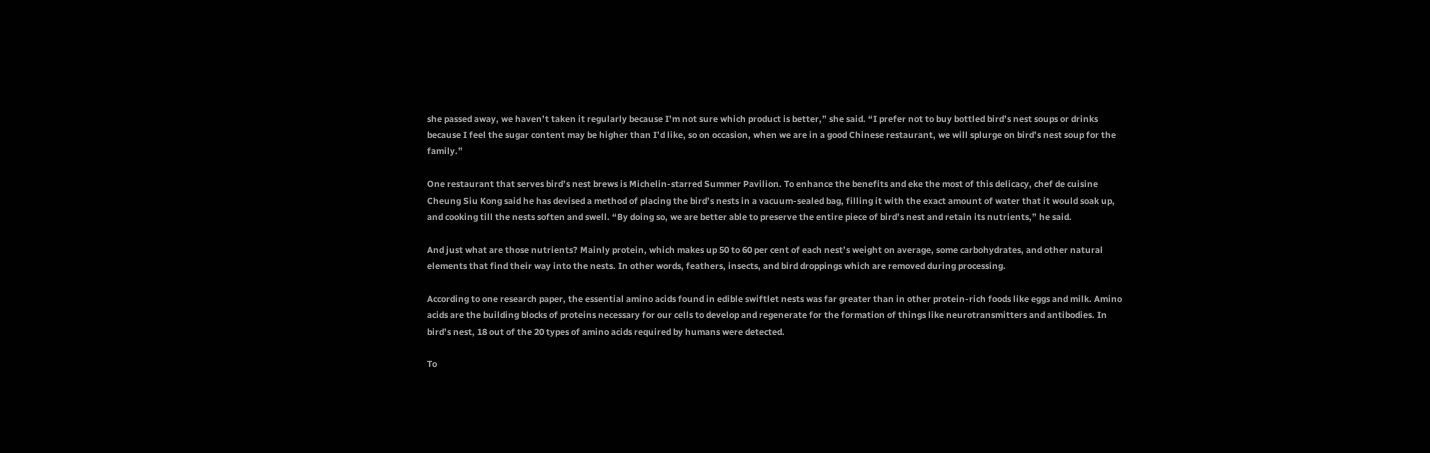she passed away, we haven’t taken it regularly because I’m not sure which product is better,” she said. “I prefer not to buy bottled bird’s nest soups or drinks because I feel the sugar content may be higher than I’d like, so on occasion, when we are in a good Chinese restaurant, we will splurge on bird’s nest soup for the family.”

One restaurant that serves bird’s nest brews is Michelin-starred Summer Pavilion. To enhance the benefits and eke the most of this delicacy, chef de cuisine Cheung Siu Kong said he has devised a method of placing the bird’s nests in a vacuum-sealed bag, filling it with the exact amount of water that it would soak up, and cooking till the nests soften and swell. “By doing so, we are better able to preserve the entire piece of bird’s nest and retain its nutrients,” he said.

And just what are those nutrients? Mainly protein, which makes up 50 to 60 per cent of each nest’s weight on average, some carbohydrates, and other natural elements that find their way into the nests. In other words, feathers, insects, and bird droppings which are removed during processing.

According to one research paper, the essential amino acids found in edible swiftlet nests was far greater than in other protein-rich foods like eggs and milk. Amino acids are the building blocks of proteins necessary for our cells to develop and regenerate for the formation of things like neurotransmitters and antibodies. In bird’s nest, 18 out of the 20 types of amino acids required by humans were detected.

To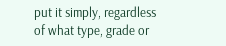put it simply, regardless of what type, grade or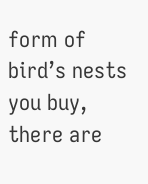form of bird’s nests you buy, there are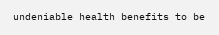undeniable health benefits to be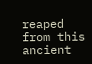reaped from this ancient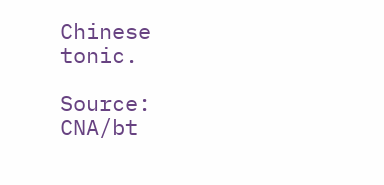Chinese tonic.

Source: CNA/bt